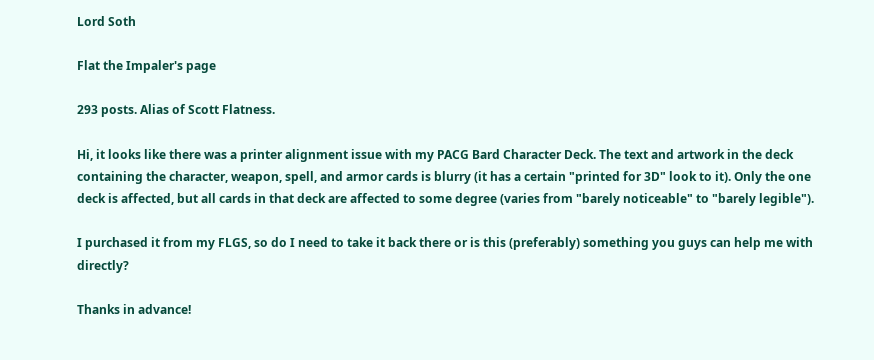Lord Soth

Flat the Impaler's page

293 posts. Alias of Scott Flatness.

Hi, it looks like there was a printer alignment issue with my PACG Bard Character Deck. The text and artwork in the deck containing the character, weapon, spell, and armor cards is blurry (it has a certain "printed for 3D" look to it). Only the one deck is affected, but all cards in that deck are affected to some degree (varies from "barely noticeable" to "barely legible").

I purchased it from my FLGS, so do I need to take it back there or is this (preferably) something you guys can help me with directly?

Thanks in advance!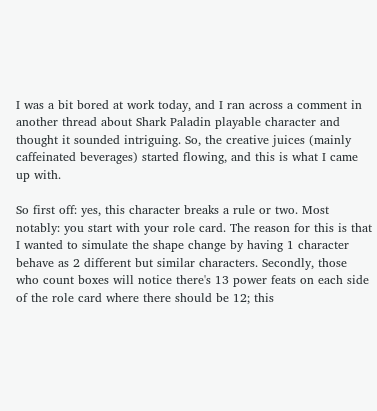I was a bit bored at work today, and I ran across a comment in another thread about Shark Paladin playable character and thought it sounded intriguing. So, the creative juices (mainly caffeinated beverages) started flowing, and this is what I came up with.

So first off: yes, this character breaks a rule or two. Most notably: you start with your role card. The reason for this is that I wanted to simulate the shape change by having 1 character behave as 2 different but similar characters. Secondly, those who count boxes will notice there's 13 power feats on each side of the role card where there should be 12; this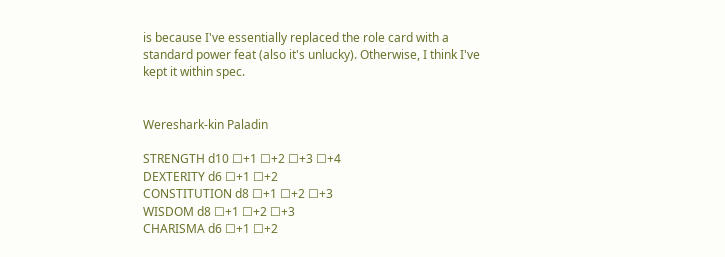is because I've essentially replaced the role card with a standard power feat (also it's unlucky). Otherwise, I think I've kept it within spec.


Wereshark-kin Paladin

STRENGTH d10 ☐+1 ☐+2 ☐+3 ☐+4
DEXTERITY d6 ☐+1 ☐+2
CONSTITUTION d8 ☐+1 ☐+2 ☐+3
WISDOM d8 ☐+1 ☐+2 ☐+3
CHARISMA d6 ☐+1 ☐+2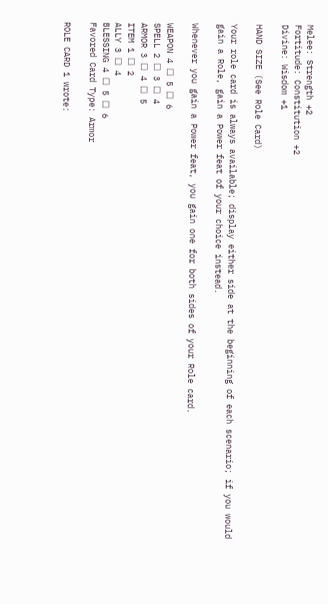Melee: Strength +2
Fortitude: Constitution +2
Divine: Wisdom +1

HAND SIZE (See Role Card)

Your role card is always available; display either side at the beginning of each scenario; if you would gain a Role, gain a Power feat of your choice instead.

Whenever you gain a Power feat, you gain one for both sides of your Role card.

WEAPON 4 ☐ 5 ☐ 6
SPELL 2 ☐ 3 ☐ 4
ARMOR 3 ☐ 4 ☐ 5
ITEM 1 ☐ 2
ALLY 3 ☐ 4
BLESSING 4 ☐ 5 ☐ 6
Favored Card Type: Armor

ROLE CARD 1 wrote: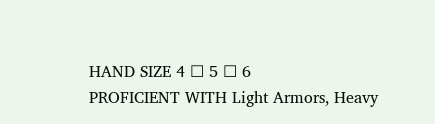HAND SIZE 4 ☐ 5 ☐ 6
PROFICIENT WITH Light Armors, Heavy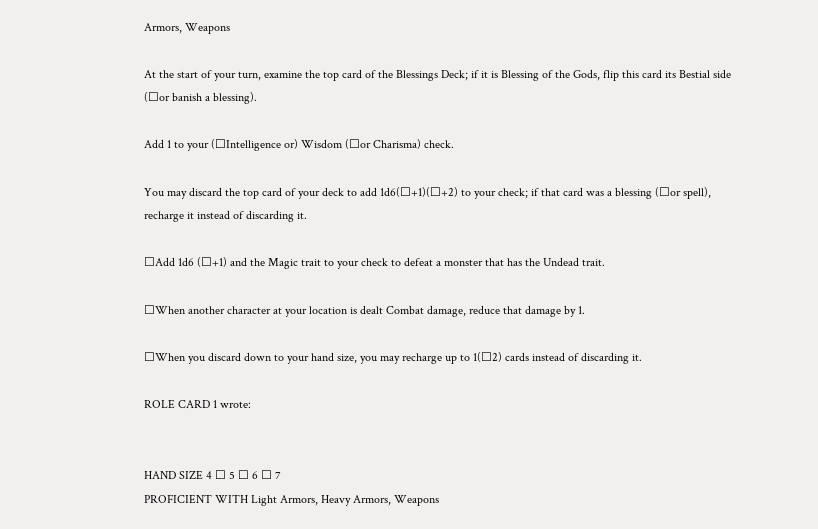Armors, Weapons

At the start of your turn, examine the top card of the Blessings Deck; if it is Blessing of the Gods, flip this card its Bestial side (☐or banish a blessing).

Add 1 to your (☐Intelligence or) Wisdom (☐or Charisma) check.

You may discard the top card of your deck to add 1d6(☐+1)(☐+2) to your check; if that card was a blessing (☐or spell), recharge it instead of discarding it.

☐Add 1d6 (☐+1) and the Magic trait to your check to defeat a monster that has the Undead trait.

☐When another character at your location is dealt Combat damage, reduce that damage by 1.

☐When you discard down to your hand size, you may recharge up to 1(☐2) cards instead of discarding it.

ROLE CARD 1 wrote:


HAND SIZE 4 ☐ 5 ☐ 6 ☐ 7
PROFICIENT WITH Light Armors, Heavy Armors, Weapons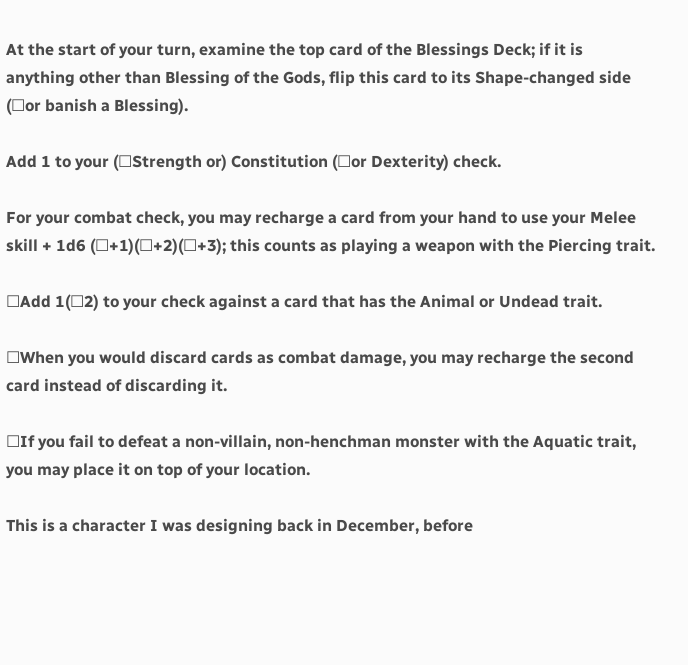At the start of your turn, examine the top card of the Blessings Deck; if it is anything other than Blessing of the Gods, flip this card to its Shape-changed side (☐or banish a Blessing).

Add 1 to your (☐Strength or) Constitution (☐or Dexterity) check.

For your combat check, you may recharge a card from your hand to use your Melee skill + 1d6 (☐+1)(☐+2)(☐+3); this counts as playing a weapon with the Piercing trait.

☐Add 1(☐2) to your check against a card that has the Animal or Undead trait.

☐When you would discard cards as combat damage, you may recharge the second card instead of discarding it.

☐If you fail to defeat a non-villain, non-henchman monster with the Aquatic trait, you may place it on top of your location.

This is a character I was designing back in December, before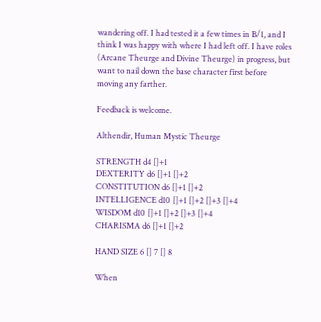wandering off. I had tested it a few times in B/1, and I think I was happy with where I had left off. I have roles (Arcane Theurge and Divine Theurge) in progress, but want to nail down the base character first before moving any farther.

Feedback is welcome.

Althendir, Human Mystic Theurge

STRENGTH d4 []+1
DEXTERITY d6 []+1 []+2
CONSTITUTION d6 []+1 []+2
INTELLIGENCE d10 []+1 []+2 []+3 []+4
WISDOM d10 []+1 []+2 []+3 []+4
CHARISMA d6 []+1 []+2

HAND SIZE 6 [] 7 [] 8

When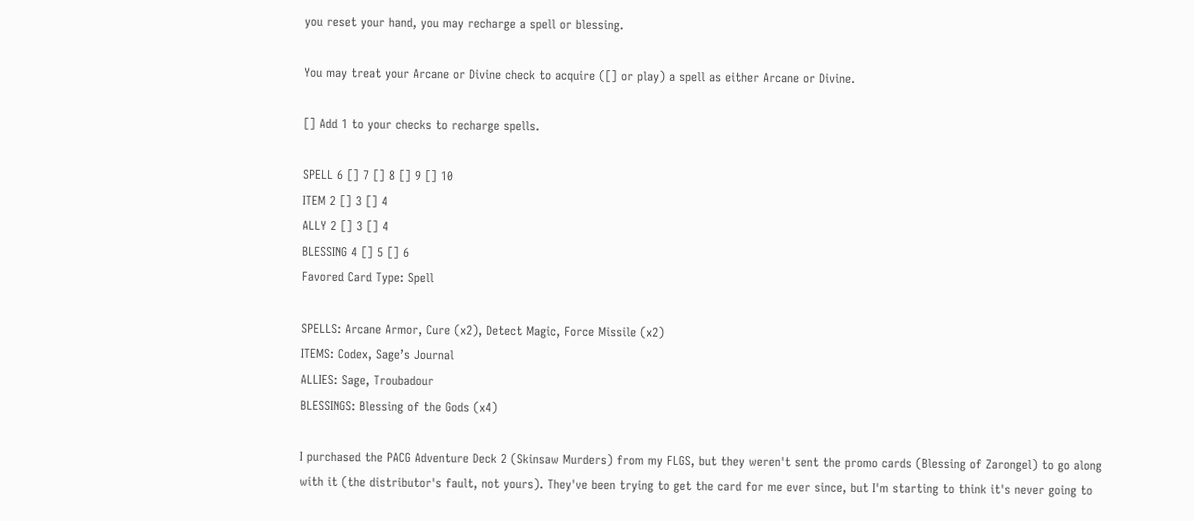you reset your hand, you may recharge a spell or blessing.

You may treat your Arcane or Divine check to acquire ([] or play) a spell as either Arcane or Divine.

[] Add 1 to your checks to recharge spells.

SPELL 6 [] 7 [] 8 [] 9 [] 10
ITEM 2 [] 3 [] 4
ALLY 2 [] 3 [] 4
BLESSING 4 [] 5 [] 6
Favored Card Type: Spell

SPELLS: Arcane Armor, Cure (x2), Detect Magic, Force Missile (x2)
ITEMS: Codex, Sage’s Journal
ALLIES: Sage, Troubadour
BLESSINGS: Blessing of the Gods (x4)

I purchased the PACG Adventure Deck 2 (Skinsaw Murders) from my FLGS, but they weren't sent the promo cards (Blessing of Zarongel) to go along with it (the distributor's fault, not yours). They've been trying to get the card for me ever since, but I'm starting to think it's never going to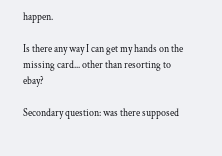happen.

Is there any way I can get my hands on the missing card... other than resorting to ebay?

Secondary question: was there supposed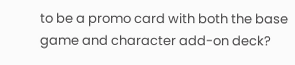to be a promo card with both the base game and character add-on deck?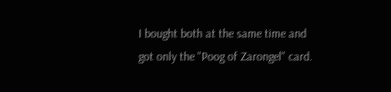I bought both at the same time and got only the "Poog of Zarongel" card.